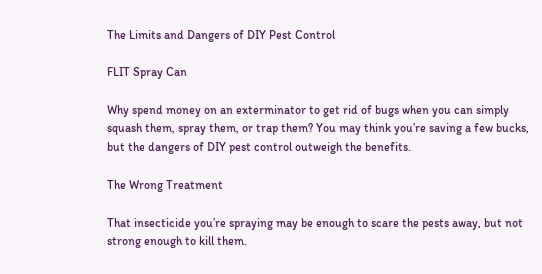The Limits and Dangers of DIY Pest Control

FLIT Spray Can

Why spend money on an exterminator to get rid of bugs when you can simply squash them, spray them, or trap them? You may think you’re saving a few bucks, but the dangers of DIY pest control outweigh the benefits.

The Wrong Treatment

That insecticide you’re spraying may be enough to scare the pests away, but not strong enough to kill them.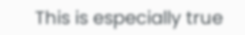This is especially true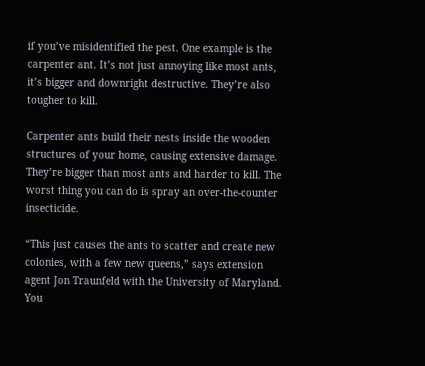if you’ve misidentified the pest. One example is the carpenter ant. It’s not just annoying like most ants, it’s bigger and downright destructive. They’re also tougher to kill.

Carpenter ants build their nests inside the wooden structures of your home, causing extensive damage. They’re bigger than most ants and harder to kill. The worst thing you can do is spray an over-the-counter insecticide.

“This just causes the ants to scatter and create new colonies, with a few new queens,” says extension agent Jon Traunfeld with the University of Maryland. You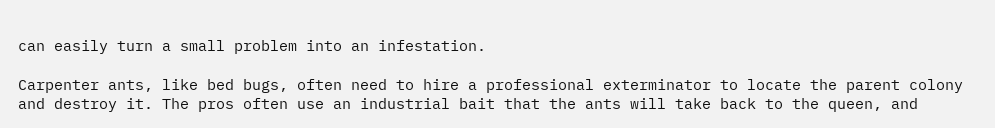can easily turn a small problem into an infestation.

Carpenter ants, like bed bugs, often need to hire a professional exterminator to locate the parent colony and destroy it. The pros often use an industrial bait that the ants will take back to the queen, and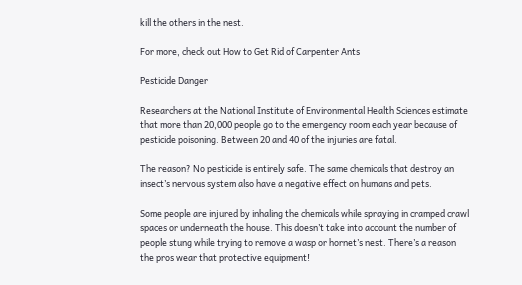kill the others in the nest.

For more, check out How to Get Rid of Carpenter Ants

Pesticide Danger

Researchers at the National Institute of Environmental Health Sciences estimate that more than 20,000 people go to the emergency room each year because of pesticide poisoning. Between 20 and 40 of the injuries are fatal.

The reason? No pesticide is entirely safe. The same chemicals that destroy an insect’s nervous system also have a negative effect on humans and pets.

Some people are injured by inhaling the chemicals while spraying in cramped crawl spaces or underneath the house. This doesn’t take into account the number of people stung while trying to remove a wasp or hornet’s nest. There’s a reason the pros wear that protective equipment!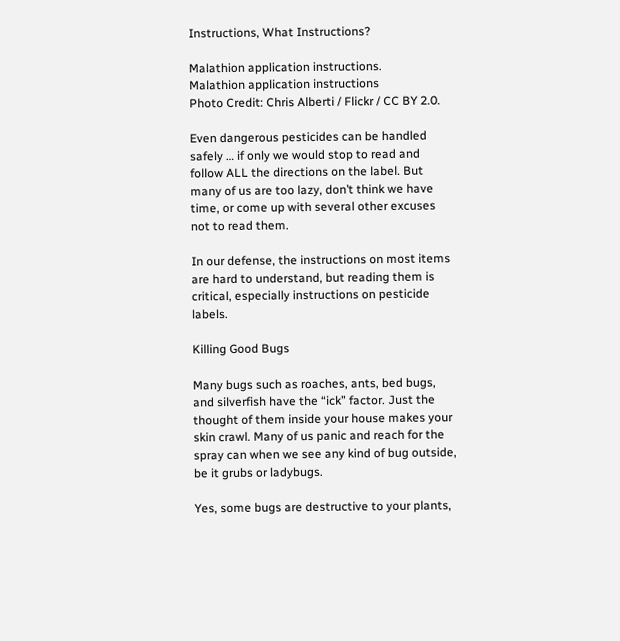Instructions, What Instructions?

Malathion application instructions.
Malathion application instructions
Photo Credit: Chris Alberti / Flickr / CC BY 2.0.

Even dangerous pesticides can be handled safely … if only we would stop to read and follow ALL the directions on the label. But many of us are too lazy, don’t think we have time, or come up with several other excuses not to read them.

In our defense, the instructions on most items are hard to understand, but reading them is critical, especially instructions on pesticide labels.

Killing Good Bugs

Many bugs such as roaches, ants, bed bugs, and silverfish have the “ick” factor. Just the thought of them inside your house makes your skin crawl. Many of us panic and reach for the spray can when we see any kind of bug outside, be it grubs or ladybugs.

Yes, some bugs are destructive to your plants,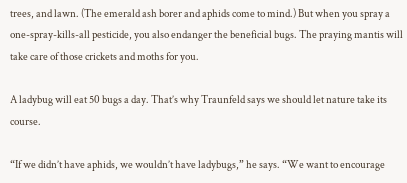trees, and lawn. (The emerald ash borer and aphids come to mind.) But when you spray a one-spray-kills-all pesticide, you also endanger the beneficial bugs. The praying mantis will take care of those crickets and moths for you.

A ladybug will eat 50 bugs a day. That’s why Traunfeld says we should let nature take its course.

“If we didn’t have aphids, we wouldn’t have ladybugs,” he says. “We want to encourage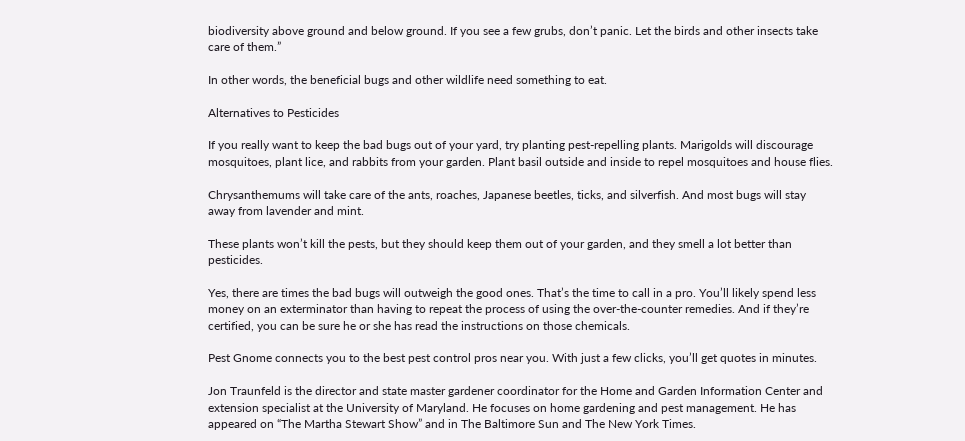biodiversity above ground and below ground. If you see a few grubs, don’t panic. Let the birds and other insects take care of them.”

In other words, the beneficial bugs and other wildlife need something to eat.

Alternatives to Pesticides

If you really want to keep the bad bugs out of your yard, try planting pest-repelling plants. Marigolds will discourage mosquitoes, plant lice, and rabbits from your garden. Plant basil outside and inside to repel mosquitoes and house flies.

Chrysanthemums will take care of the ants, roaches, Japanese beetles, ticks, and silverfish. And most bugs will stay away from lavender and mint.

These plants won’t kill the pests, but they should keep them out of your garden, and they smell a lot better than pesticides.

Yes, there are times the bad bugs will outweigh the good ones. That’s the time to call in a pro. You’ll likely spend less money on an exterminator than having to repeat the process of using the over-the-counter remedies. And if they’re certified, you can be sure he or she has read the instructions on those chemicals.

Pest Gnome connects you to the best pest control pros near you. With just a few clicks, you’ll get quotes in minutes.

Jon Traunfeld is the director and state master gardener coordinator for the Home and Garden Information Center and extension specialist at the University of Maryland. He focuses on home gardening and pest management. He has appeared on “The Martha Stewart Show” and in The Baltimore Sun and The New York Times.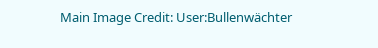Main Image Credit: User:Bullenwächter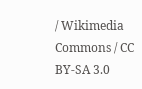/ Wikimedia Commons / CC BY-SA 3.0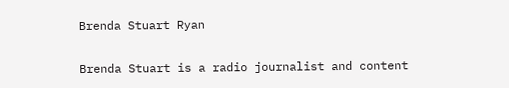Brenda Stuart Ryan

Brenda Stuart is a radio journalist and content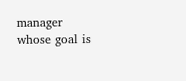manager whose goal is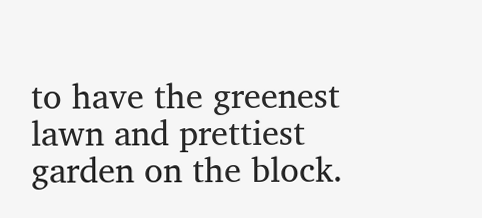to have the greenest lawn and prettiest garden on the block.